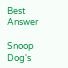Best Answer

Snoop Dog's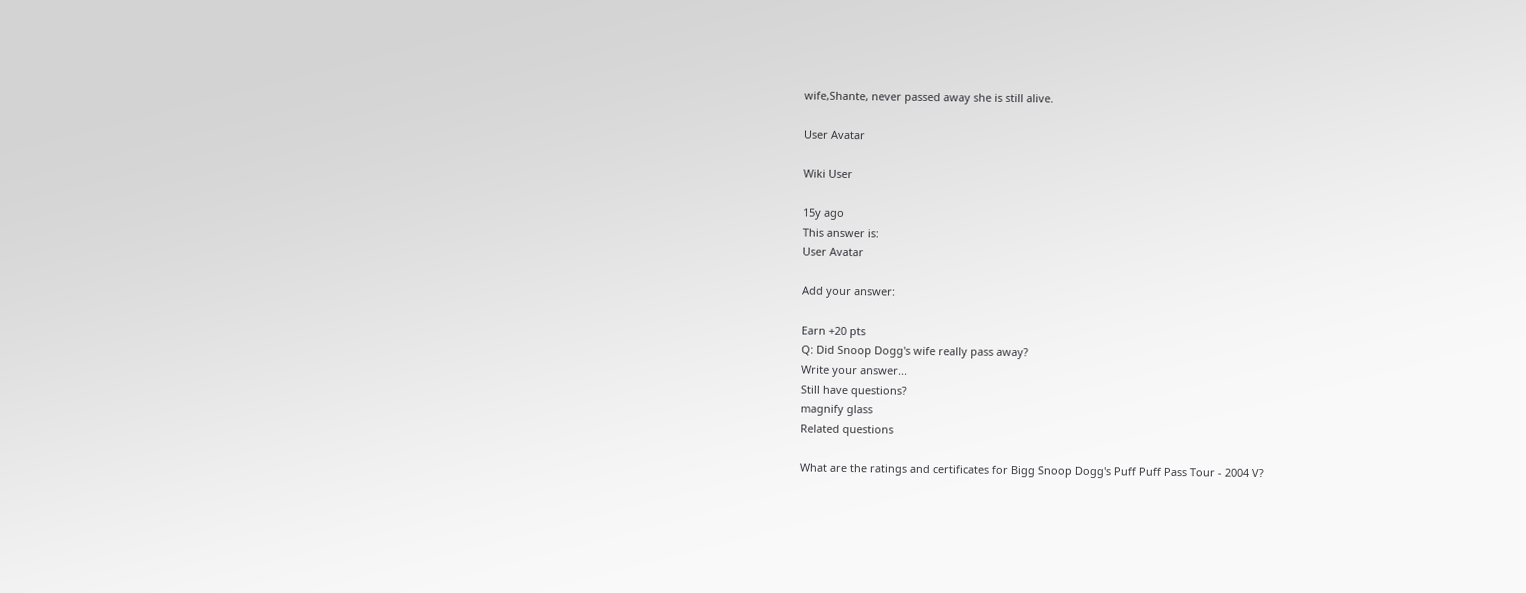wife,Shante, never passed away she is still alive.

User Avatar

Wiki User

15y ago
This answer is:
User Avatar

Add your answer:

Earn +20 pts
Q: Did Snoop Dogg's wife really pass away?
Write your answer...
Still have questions?
magnify glass
Related questions

What are the ratings and certificates for Bigg Snoop Dogg's Puff Puff Pass Tour - 2004 V?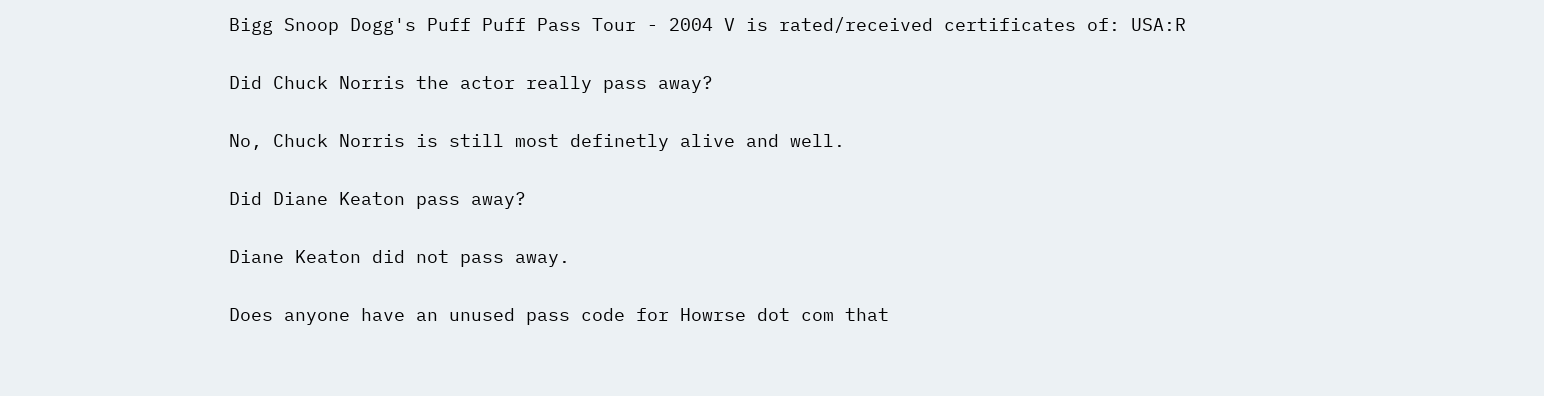Bigg Snoop Dogg's Puff Puff Pass Tour - 2004 V is rated/received certificates of: USA:R

Did Chuck Norris the actor really pass away?

No, Chuck Norris is still most definetly alive and well.

Did Diane Keaton pass away?

Diane Keaton did not pass away.

Does anyone have an unused pass code for Howrse dot com that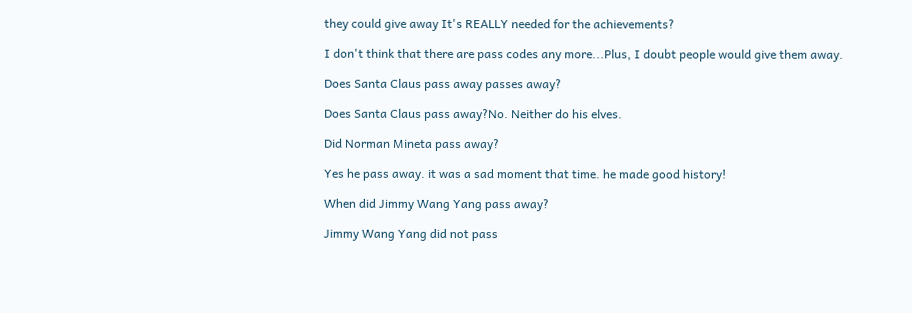they could give away It's REALLY needed for the achievements?

I don't think that there are pass codes any more...Plus, I doubt people would give them away.

Does Santa Claus pass away passes away?

Does Santa Claus pass away?No. Neither do his elves.

Did Norman Mineta pass away?

Yes he pass away. it was a sad moment that time. he made good history!

When did Jimmy Wang Yang pass away?

Jimmy Wang Yang did not pass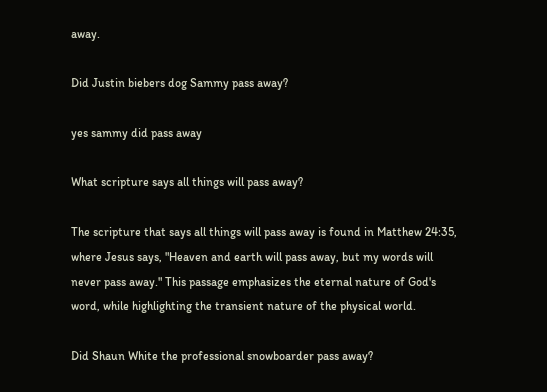away.

Did Justin biebers dog Sammy pass away?

yes sammy did pass away

What scripture says all things will pass away?

The scripture that says all things will pass away is found in Matthew 24:35, where Jesus says, "Heaven and earth will pass away, but my words will never pass away." This passage emphasizes the eternal nature of God's word, while highlighting the transient nature of the physical world.

Did Shaun White the professional snowboarder pass away?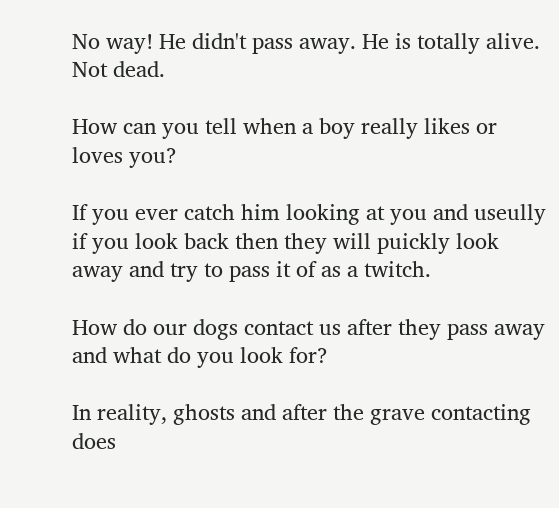No way! He didn't pass away. He is totally alive. Not dead.

How can you tell when a boy really likes or loves you?

If you ever catch him looking at you and useully if you look back then they will puickly look away and try to pass it of as a twitch.

How do our dogs contact us after they pass away and what do you look for?

In reality, ghosts and after the grave contacting does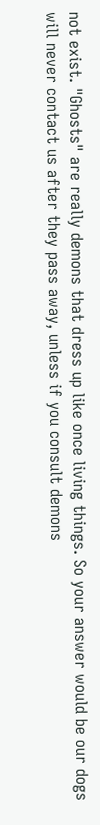not exist. "Ghosts" are really demons that dress up like once living things. So your answer would be our dogs will never contact us after they pass away, unless if you consult demons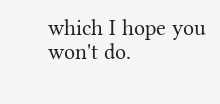which I hope you won't do.